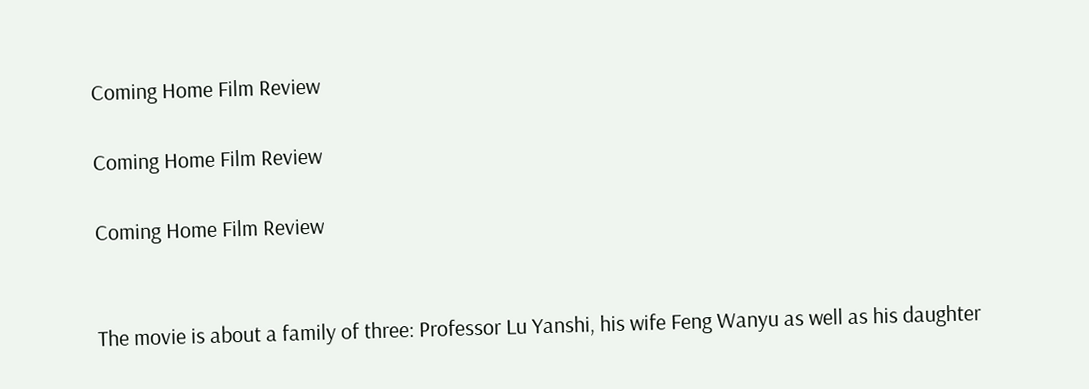Coming Home Film Review

Coming Home Film Review

Coming Home Film Review


The movie is about a family of three: Professor Lu Yanshi, his wife Feng Wanyu as well as his daughter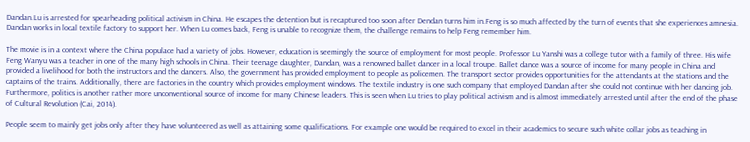Dandan.Lu is arrested for spearheading political activism in China. He escapes the detention but is recaptured too soon after Dendan turns him in.Feng is so much affected by the turn of events that she experiences amnesia. Dandan works in local textile factory to support her. When Lu comes back, Feng is unable to recognize them, the challenge remains to help Feng remember him.

The movie is in a context where the China populace had a variety of jobs. However, education is seemingly the source of employment for most people. Professor Lu Yanshi was a college tutor with a family of three. His wife Feng Wanyu was a teacher in one of the many high schools in China. Their teenage daughter, Dandan, was a renowned ballet dancer in a local troupe. Ballet dance was a source of income for many people in China and provided a livelihood for both the instructors and the dancers. Also, the government has provided employment to people as policemen. The transport sector provides opportunities for the attendants at the stations and the captains of the trains. Additionally, there are factories in the country which provides employment windows. The textile industry is one such company that employed Dandan after she could not continue with her dancing job. Furthermore, politics is another rather more unconventional source of income for many Chinese leaders. This is seen when Lu tries to play political activism and is almost immediately arrested until after the end of the phase of Cultural Revolution (Cai, 2014).

People seem to mainly get jobs only after they have volunteered as well as attaining some qualifications. For example one would be required to excel in their academics to secure such white collar jobs as teaching in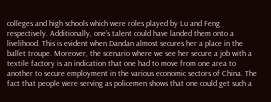colleges and high schools which were roles played by Lu and Feng respectively. Additionally, one’s talent could have landed them onto a livelihood. This is evident when Dandan almost secures her a place in the ballet troupe. Moreover, the scenario where we see her secure a job with a textile factory is an indication that one had to move from one area to another to secure employment in the various economic sectors of China. The fact that people were serving as policemen shows that one could get such a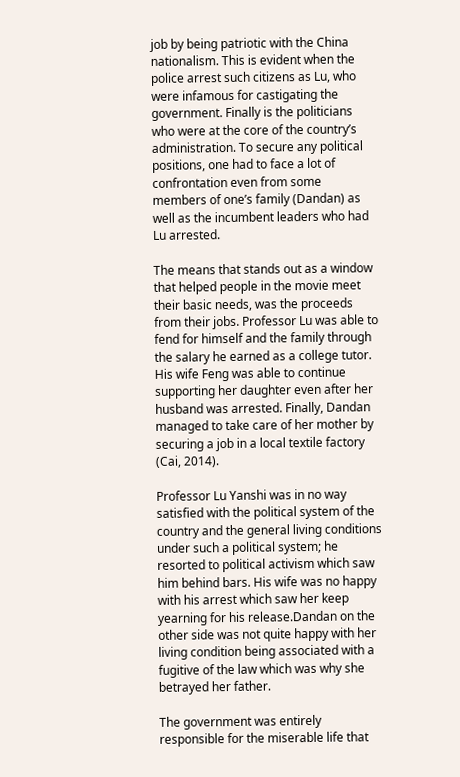job by being patriotic with the China nationalism. This is evident when the police arrest such citizens as Lu, who were infamous for castigating the government. Finally is the politicians who were at the core of the country’s administration. To secure any political positions, one had to face a lot of confrontation even from some members of one’s family (Dandan) as well as the incumbent leaders who had Lu arrested.

The means that stands out as a window that helped people in the movie meet their basic needs, was the proceeds from their jobs. Professor Lu was able to fend for himself and the family through the salary he earned as a college tutor. His wife Feng was able to continue supporting her daughter even after her husband was arrested. Finally, Dandan managed to take care of her mother by securing a job in a local textile factory (Cai, 2014).

Professor Lu Yanshi was in no way satisfied with the political system of the country and the general living conditions under such a political system; he resorted to political activism which saw him behind bars. His wife was no happy with his arrest which saw her keep yearning for his release.Dandan on the other side was not quite happy with her living condition being associated with a fugitive of the law which was why she betrayed her father.

The government was entirely responsible for the miserable life that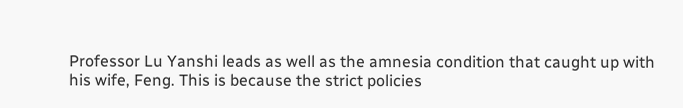Professor Lu Yanshi leads as well as the amnesia condition that caught up with his wife, Feng. This is because the strict policies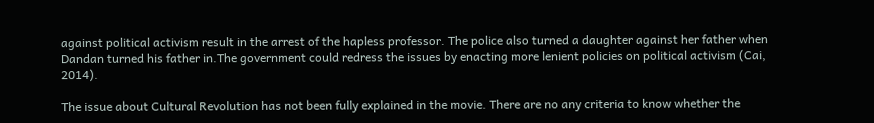against political activism result in the arrest of the hapless professor. The police also turned a daughter against her father when Dandan turned his father in.The government could redress the issues by enacting more lenient policies on political activism (Cai, 2014).

The issue about Cultural Revolution has not been fully explained in the movie. There are no any criteria to know whether the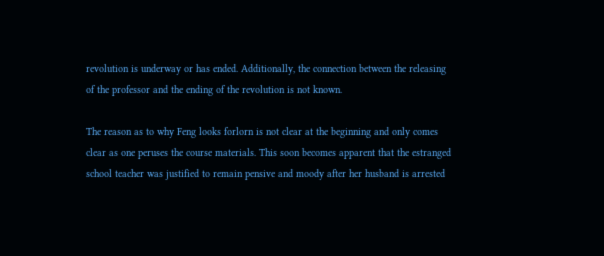revolution is underway or has ended. Additionally, the connection between the releasing of the professor and the ending of the revolution is not known.

The reason as to why Feng looks forlorn is not clear at the beginning and only comes clear as one peruses the course materials. This soon becomes apparent that the estranged school teacher was justified to remain pensive and moody after her husband is arrested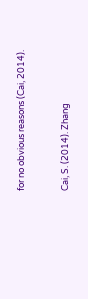for no obvious reasons (Cai, 2014).


Cai, S. (2014). Zhang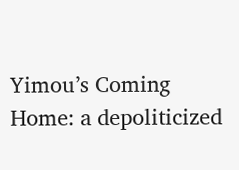Yimou’s Coming Home: a depoliticized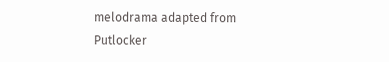melodrama adapted from Putlocker